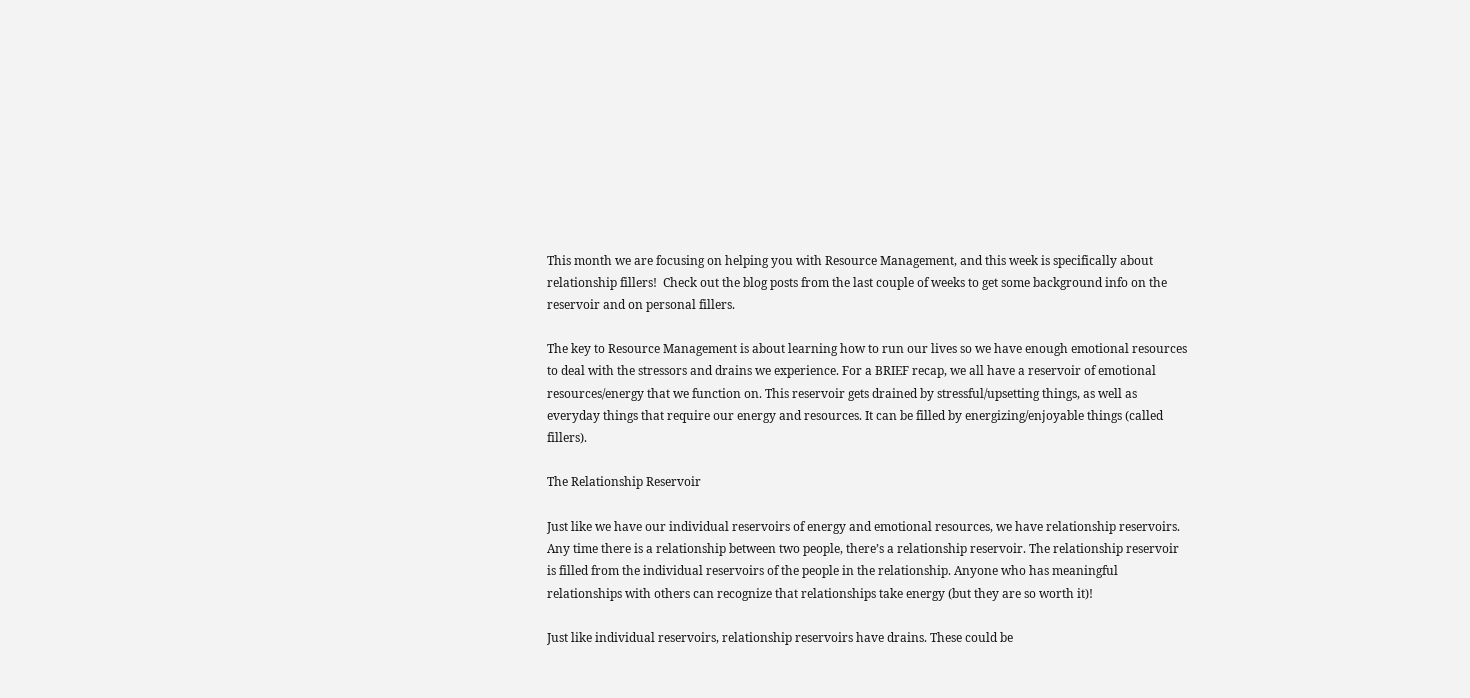This month we are focusing on helping you with Resource Management, and this week is specifically about relationship fillers!  Check out the blog posts from the last couple of weeks to get some background info on the reservoir and on personal fillers.

The key to Resource Management is about learning how to run our lives so we have enough emotional resources to deal with the stressors and drains we experience. For a BRIEF recap, we all have a reservoir of emotional resources/energy that we function on. This reservoir gets drained by stressful/upsetting things, as well as everyday things that require our energy and resources. It can be filled by energizing/enjoyable things (called fillers).

The Relationship Reservoir

Just like we have our individual reservoirs of energy and emotional resources, we have relationship reservoirs. Any time there is a relationship between two people, there’s a relationship reservoir. The relationship reservoir is filled from the individual reservoirs of the people in the relationship. Anyone who has meaningful relationships with others can recognize that relationships take energy (but they are so worth it)!

Just like individual reservoirs, relationship reservoirs have drains. These could be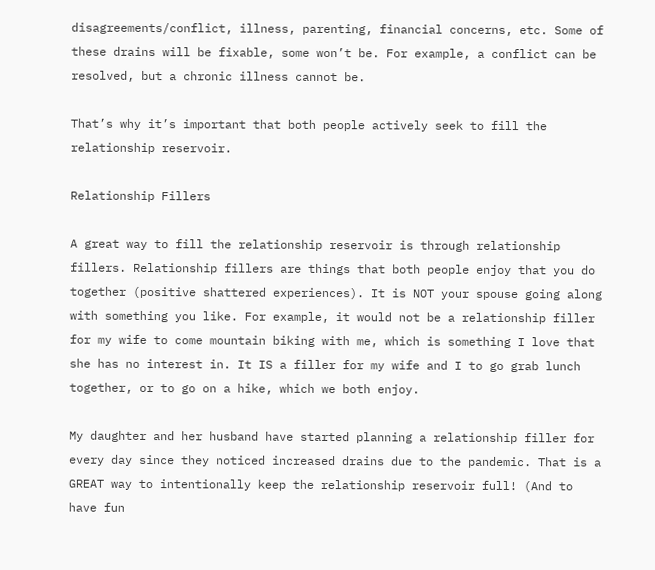disagreements/conflict, illness, parenting, financial concerns, etc. Some of these drains will be fixable, some won’t be. For example, a conflict can be resolved, but a chronic illness cannot be.

That’s why it’s important that both people actively seek to fill the relationship reservoir.

Relationship Fillers

A great way to fill the relationship reservoir is through relationship fillers. Relationship fillers are things that both people enjoy that you do together (positive shattered experiences). It is NOT your spouse going along with something you like. For example, it would not be a relationship filler for my wife to come mountain biking with me, which is something I love that she has no interest in. It IS a filler for my wife and I to go grab lunch together, or to go on a hike, which we both enjoy.

My daughter and her husband have started planning a relationship filler for every day since they noticed increased drains due to the pandemic. That is a GREAT way to intentionally keep the relationship reservoir full! (And to have fun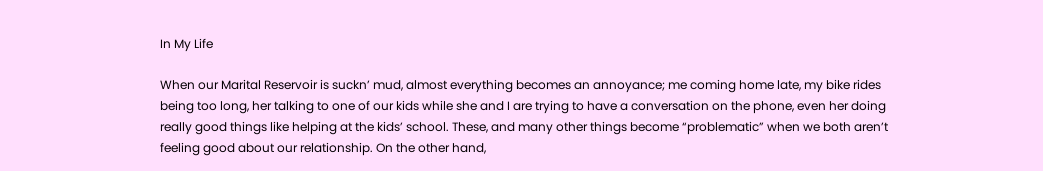In My Life

When our Marital Reservoir is suckn’ mud, almost everything becomes an annoyance; me coming home late, my bike rides being too long, her talking to one of our kids while she and I are trying to have a conversation on the phone, even her doing really good things like helping at the kids’ school. These, and many other things become “problematic” when we both aren’t feeling good about our relationship. On the other hand,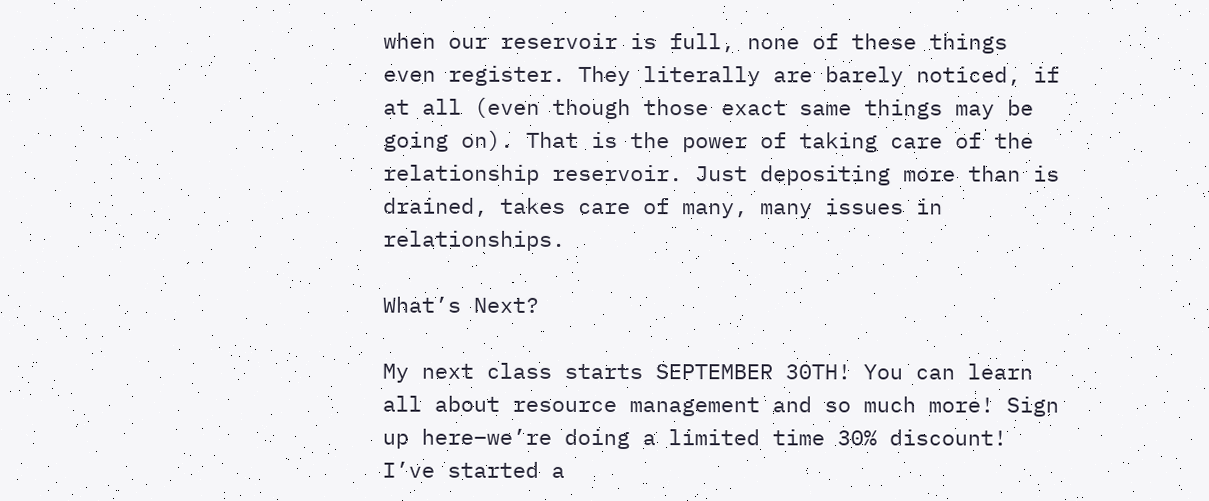when our reservoir is full, none of these things even register. They literally are barely noticed, if at all (even though those exact same things may be going on). That is the power of taking care of the relationship reservoir. Just depositing more than is drained, takes care of many, many issues in relationships.

What’s Next?

My next class starts SEPTEMBER 30TH! You can learn all about resource management and so much more! Sign up here–we’re doing a limited time 30% discount! I’ve started a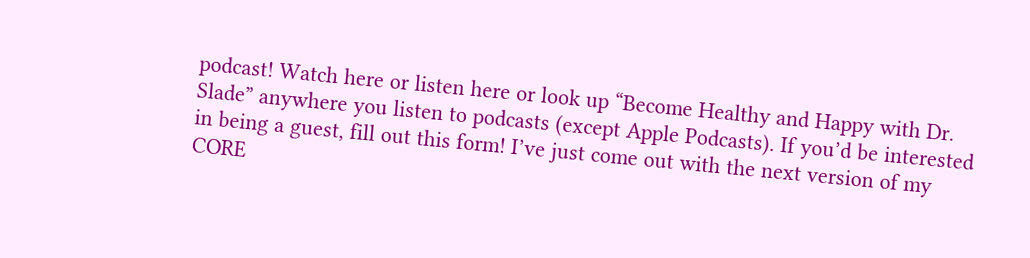podcast! Watch here or listen here or look up “Become Healthy and Happy with Dr. Slade” anywhere you listen to podcasts (except Apple Podcasts). If you’d be interested in being a guest, fill out this form! I’ve just come out with the next version of my CORE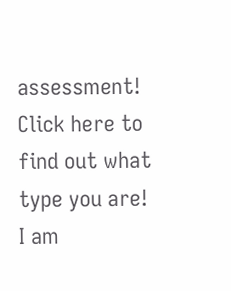assessment!  Click here to find out what type you are!   I am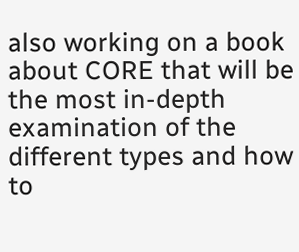also working on a book about CORE that will be the most in-depth examination of the different types and how to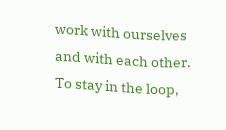work with ourselves and with each other.  To stay in the loop,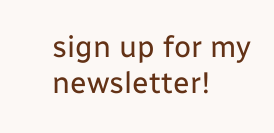sign up for my newsletter!